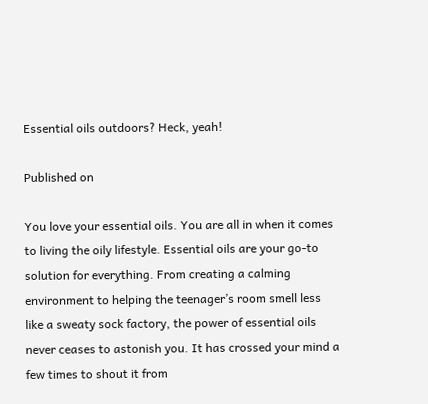Essential oils outdoors? Heck, yeah!

Published on

You love your essential oils. You are all in when it comes to living the oily lifestyle. Essential oils are your go-to solution for everything. From creating a calming environment to helping the teenager’s room smell less like a sweaty sock factory, the power of essential oils never ceases to astonish you. It has crossed your mind a few times to shout it from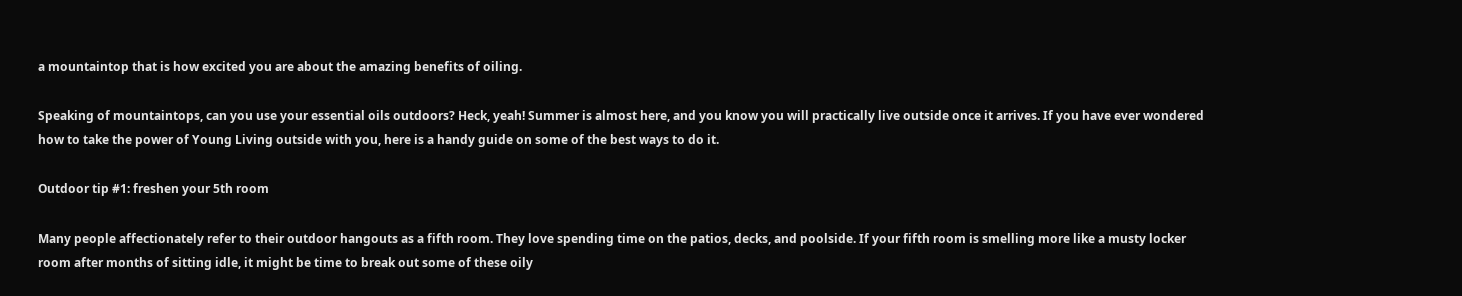a mountaintop that is how excited you are about the amazing benefits of oiling.

Speaking of mountaintops, can you use your essential oils outdoors? Heck, yeah! Summer is almost here, and you know you will practically live outside once it arrives. If you have ever wondered how to take the power of Young Living outside with you, here is a handy guide on some of the best ways to do it.

Outdoor tip #1: freshen your 5th room

Many people affectionately refer to their outdoor hangouts as a fifth room. They love spending time on the patios, decks, and poolside. If your fifth room is smelling more like a musty locker room after months of sitting idle, it might be time to break out some of these oily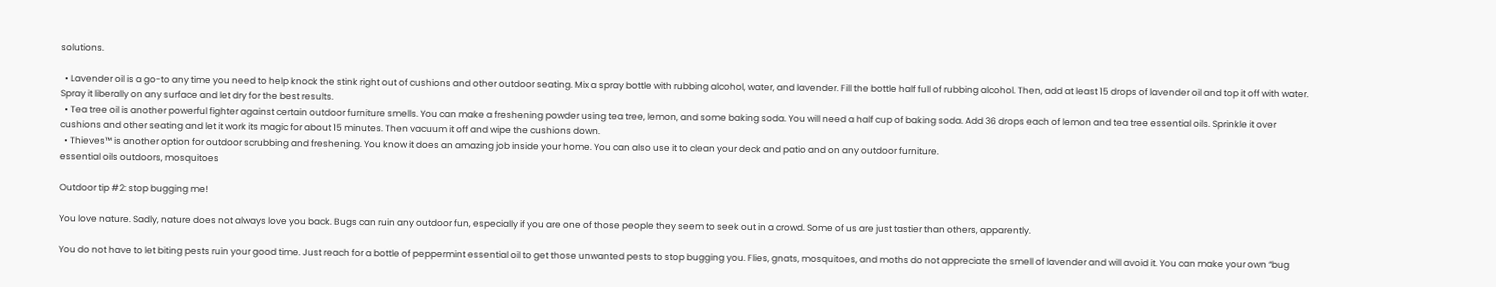solutions.

  • Lavender oil is a go-to any time you need to help knock the stink right out of cushions and other outdoor seating. Mix a spray bottle with rubbing alcohol, water, and lavender. Fill the bottle half full of rubbing alcohol. Then, add at least 15 drops of lavender oil and top it off with water. Spray it liberally on any surface and let dry for the best results.
  • Tea tree oil is another powerful fighter against certain outdoor furniture smells. You can make a freshening powder using tea tree, lemon, and some baking soda. You will need a half cup of baking soda. Add 36 drops each of lemon and tea tree essential oils. Sprinkle it over cushions and other seating and let it work its magic for about 15 minutes. Then vacuum it off and wipe the cushions down.
  • Thieves™ is another option for outdoor scrubbing and freshening. You know it does an amazing job inside your home. You can also use it to clean your deck and patio and on any outdoor furniture.
essential oils outdoors, mosquitoes

Outdoor tip #2: stop bugging me!

You love nature. Sadly, nature does not always love you back. Bugs can ruin any outdoor fun, especially if you are one of those people they seem to seek out in a crowd. Some of us are just tastier than others, apparently.

You do not have to let biting pests ruin your good time. Just reach for a bottle of peppermint essential oil to get those unwanted pests to stop bugging you. Flies, gnats, mosquitoes, and moths do not appreciate the smell of lavender and will avoid it. You can make your own “bug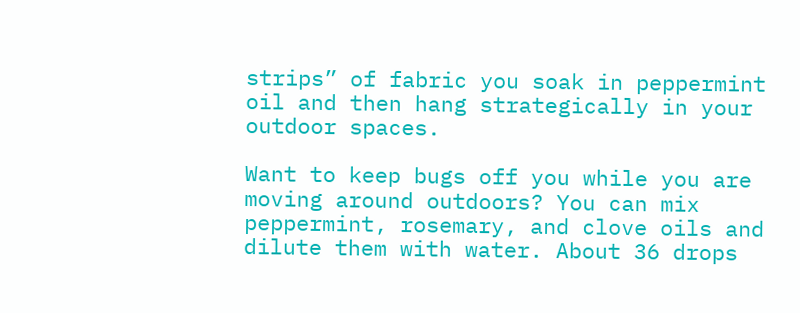strips” of fabric you soak in peppermint oil and then hang strategically in your outdoor spaces.

Want to keep bugs off you while you are moving around outdoors? You can mix peppermint, rosemary, and clove oils and dilute them with water. About 36 drops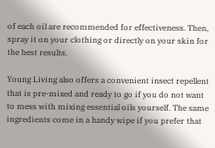of each oil are recommended for effectiveness. Then, spray it on your clothing or directly on your skin for the best results.

Young Living also offers a convenient insect repellent that is pre-mixed and ready to go if you do not want to mess with mixing essential oils yourself. The same ingredients come in a handy wipe if you prefer that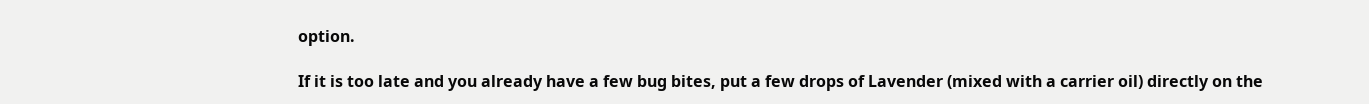option.

If it is too late and you already have a few bug bites, put a few drops of Lavender (mixed with a carrier oil) directly on the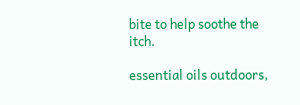bite to help soothe the itch.

essential oils outdoors,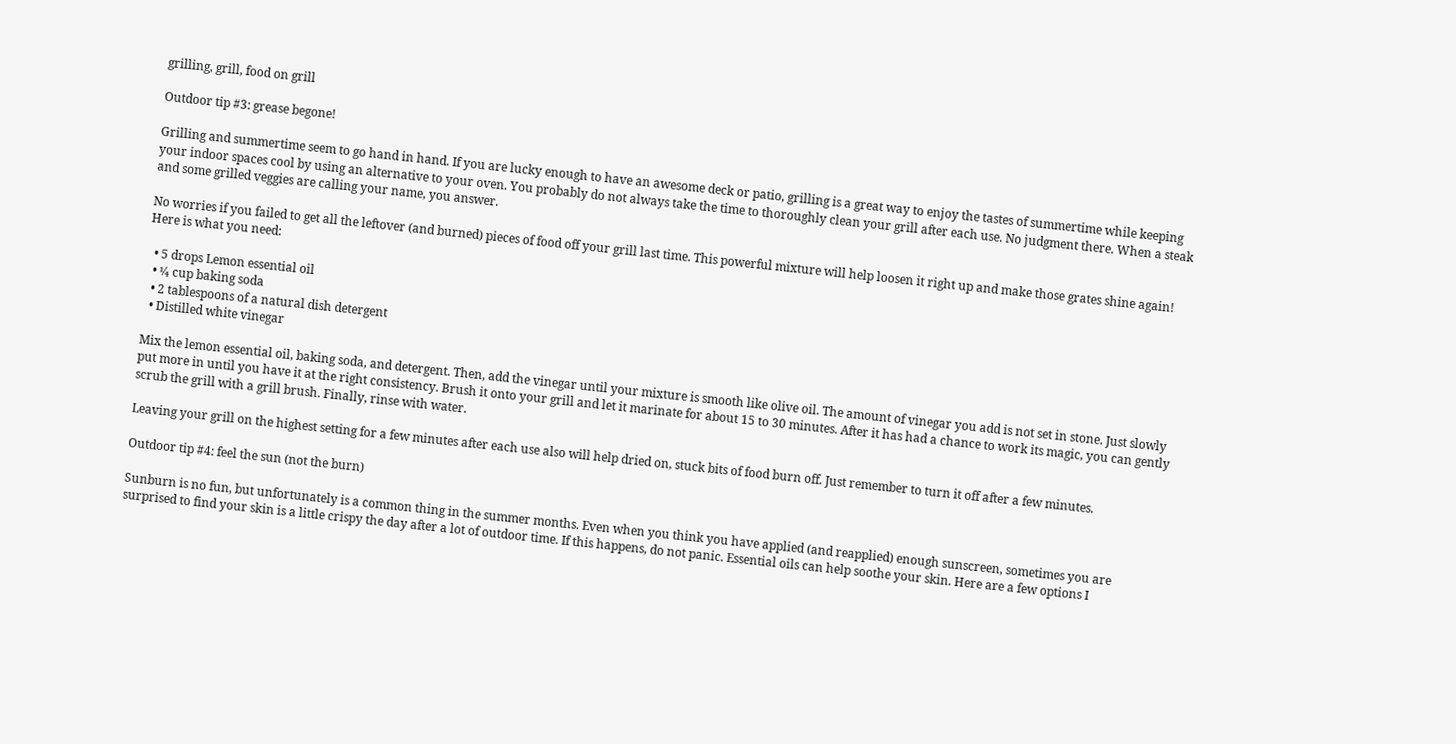grilling, grill, food on grill

Outdoor tip #3: grease begone!

Grilling and summertime seem to go hand in hand. If you are lucky enough to have an awesome deck or patio, grilling is a great way to enjoy the tastes of summertime while keeping your indoor spaces cool by using an alternative to your oven. You probably do not always take the time to thoroughly clean your grill after each use. No judgment there. When a steak and some grilled veggies are calling your name, you answer.

No worries if you failed to get all the leftover (and burned) pieces of food off your grill last time. This powerful mixture will help loosen it right up and make those grates shine again! Here is what you need:

  • 5 drops Lemon essential oil
  • ¼ cup baking soda
  • 2 tablespoons of a natural dish detergent
  • Distilled white vinegar

Mix the lemon essential oil, baking soda, and detergent. Then, add the vinegar until your mixture is smooth like olive oil. The amount of vinegar you add is not set in stone. Just slowly put more in until you have it at the right consistency. Brush it onto your grill and let it marinate for about 15 to 30 minutes. After it has had a chance to work its magic, you can gently scrub the grill with a grill brush. Finally, rinse with water.

Leaving your grill on the highest setting for a few minutes after each use also will help dried on, stuck bits of food burn off. Just remember to turn it off after a few minutes.

Outdoor tip #4: feel the sun (not the burn)

Sunburn is no fun, but unfortunately is a common thing in the summer months. Even when you think you have applied (and reapplied) enough sunscreen, sometimes you are surprised to find your skin is a little crispy the day after a lot of outdoor time. If this happens, do not panic. Essential oils can help soothe your skin. Here are a few options I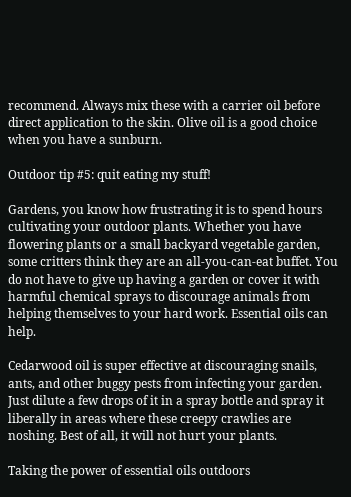recommend. Always mix these with a carrier oil before direct application to the skin. Olive oil is a good choice when you have a sunburn.

Outdoor tip #5: quit eating my stuff!

Gardens, you know how frustrating it is to spend hours cultivating your outdoor plants. Whether you have flowering plants or a small backyard vegetable garden, some critters think they are an all-you-can-eat buffet. You do not have to give up having a garden or cover it with harmful chemical sprays to discourage animals from helping themselves to your hard work. Essential oils can help.

Cedarwood oil is super effective at discouraging snails, ants, and other buggy pests from infecting your garden. Just dilute a few drops of it in a spray bottle and spray it liberally in areas where these creepy crawlies are noshing. Best of all, it will not hurt your plants.

Taking the power of essential oils outdoors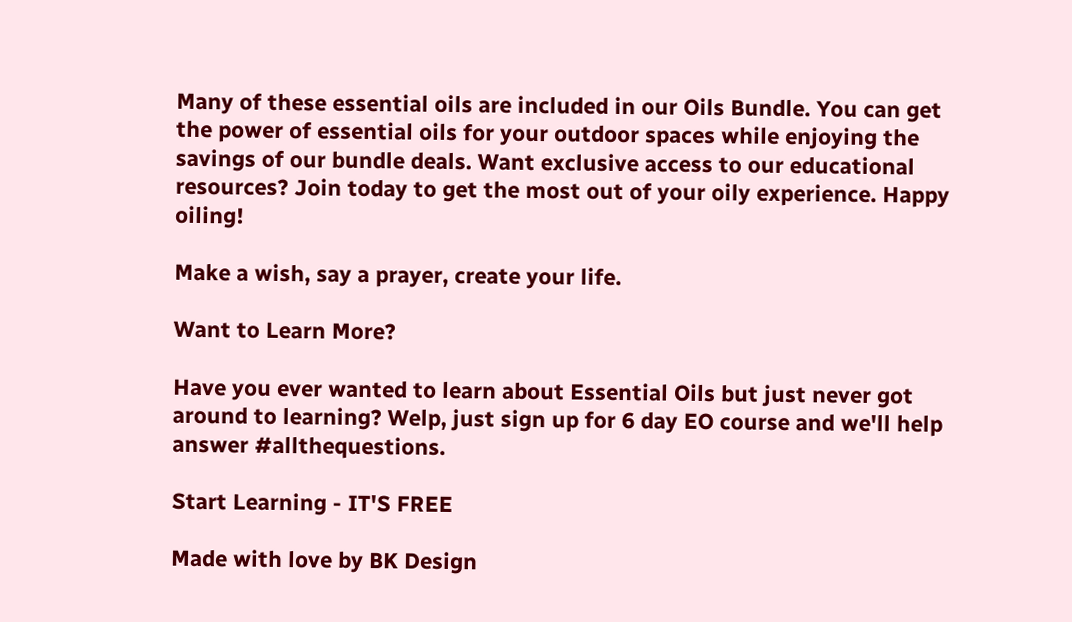Many of these essential oils are included in our Oils Bundle. You can get the power of essential oils for your outdoor spaces while enjoying the savings of our bundle deals. Want exclusive access to our educational resources? Join today to get the most out of your oily experience. Happy oiling!

Make a wish, say a prayer, create your life.

Want to Learn More?

Have you ever wanted to learn about Essential Oils but just never got around to learning? Welp, just sign up for 6 day EO course and we'll help answer #allthequestions.

Start Learning - IT'S FREE

Made with love by BK Design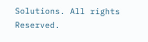Solutions. All rights Reserved.